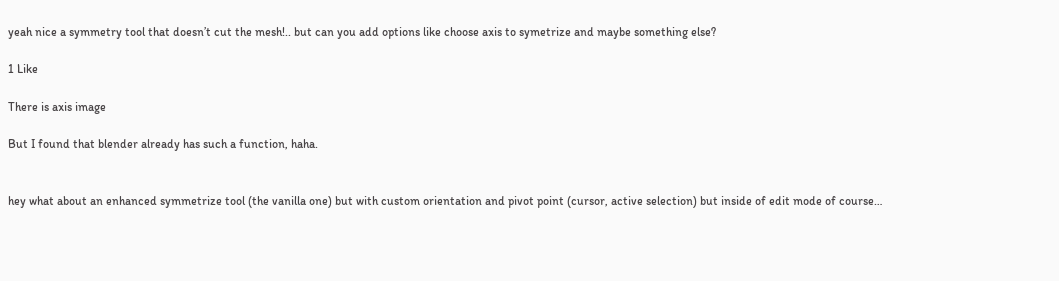yeah nice a symmetry tool that doesn’t cut the mesh!.. but can you add options like choose axis to symetrize and maybe something else?

1 Like

There is axis image

But I found that blender already has such a function, haha.


hey what about an enhanced symmetrize tool (the vanilla one) but with custom orientation and pivot point (cursor, active selection) but inside of edit mode of course…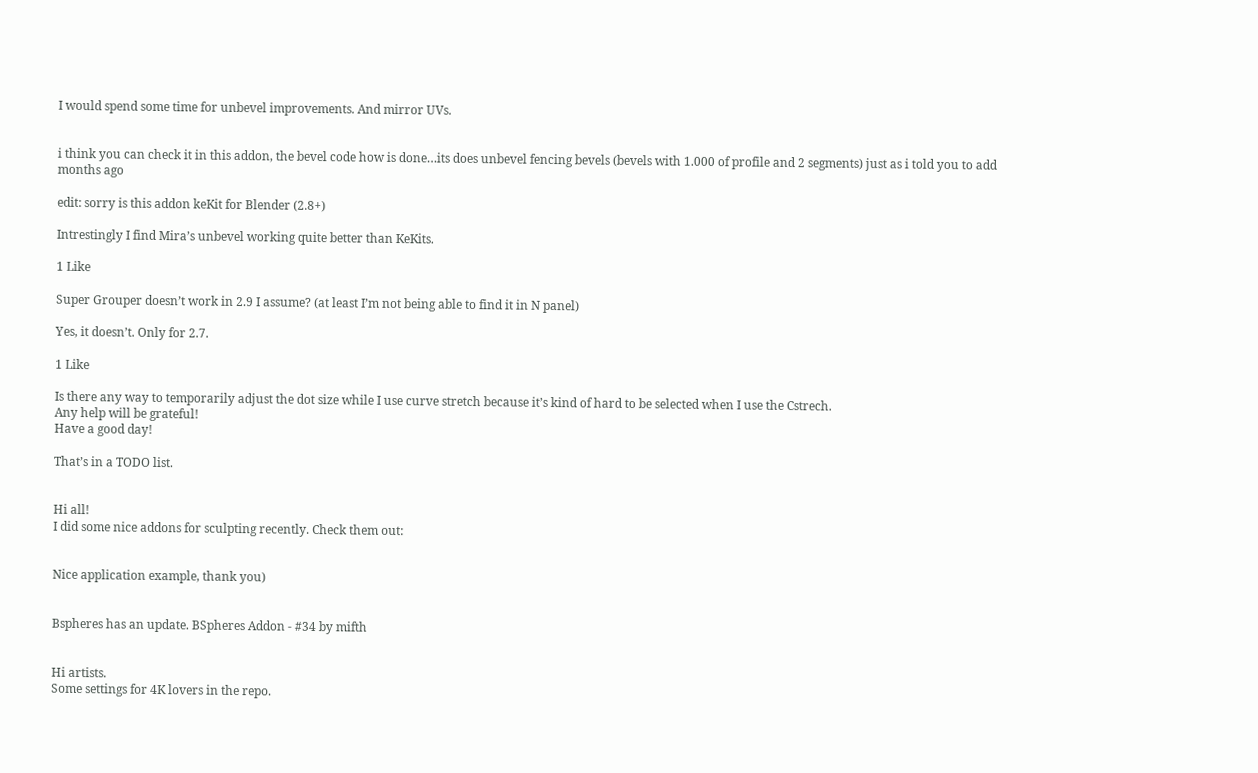I would spend some time for unbevel improvements. And mirror UVs.


i think you can check it in this addon, the bevel code how is done…its does unbevel fencing bevels (bevels with 1.000 of profile and 2 segments) just as i told you to add months ago

edit: sorry is this addon keKit for Blender (2.8+)

Intrestingly I find Mira’s unbevel working quite better than KeKits.

1 Like

Super Grouper doesn’t work in 2.9 I assume? (at least I’m not being able to find it in N panel)

Yes, it doesn’t. Only for 2.7.

1 Like

Is there any way to temporarily adjust the dot size while I use curve stretch because it’s kind of hard to be selected when I use the Cstrech.
Any help will be grateful!
Have a good day!

That’s in a TODO list.


Hi all!
I did some nice addons for sculpting recently. Check them out:


Nice application example, thank you)


Bspheres has an update. BSpheres Addon - #34 by mifth


Hi artists.
Some settings for 4K lovers in the repo.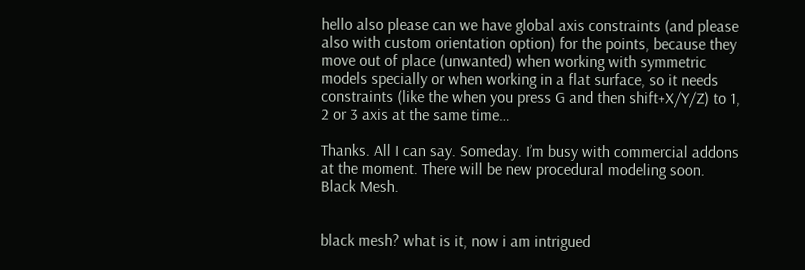hello also please can we have global axis constraints (and please also with custom orientation option) for the points, because they move out of place (unwanted) when working with symmetric models specially or when working in a flat surface, so it needs constraints (like the when you press G and then shift+X/Y/Z) to 1, 2 or 3 axis at the same time…

Thanks. All I can say. Someday. I’m busy with commercial addons at the moment. There will be new procedural modeling soon. Black Mesh.


black mesh? what is it, now i am intrigued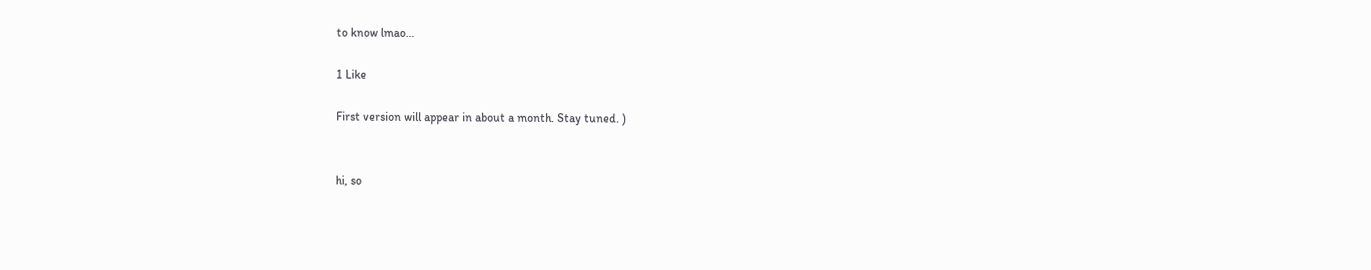to know lmao…

1 Like

First version will appear in about a month. Stay tuned. )


hi, so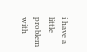i have a little problem with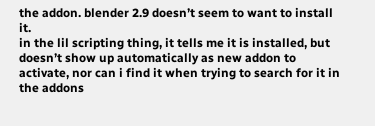the addon. blender 2.9 doesn’t seem to want to install it.
in the lil scripting thing, it tells me it is installed, but doesn’t show up automatically as new addon to activate, nor can i find it when trying to search for it in the addons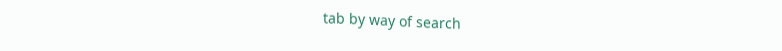tab by way of search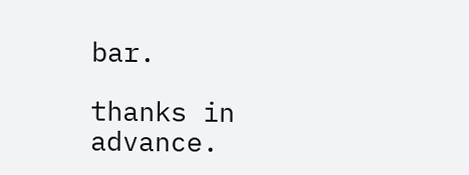bar.

thanks in advance.